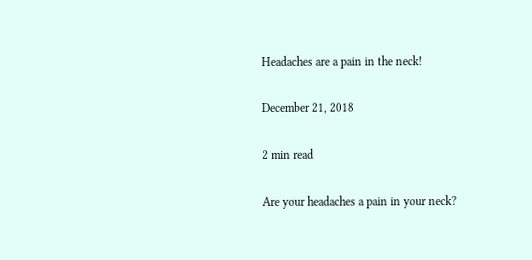Headaches are a pain in the neck!

December 21, 2018

2 min read

Are your headaches a pain in your neck?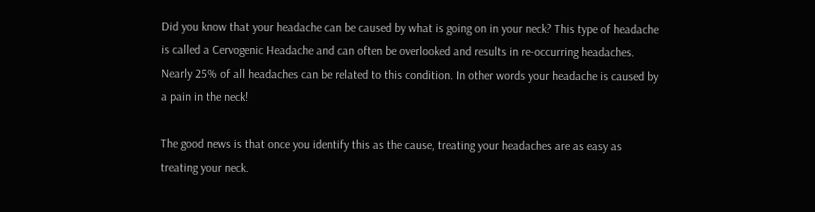Did you know that your headache can be caused by what is going on in your neck? This type of headache is called a Cervogenic Headache and can often be overlooked and results in re-occurring headaches. Nearly 25% of all headaches can be related to this condition. In other words your headache is caused by a pain in the neck!

The good news is that once you identify this as the cause, treating your headaches are as easy as treating your neck.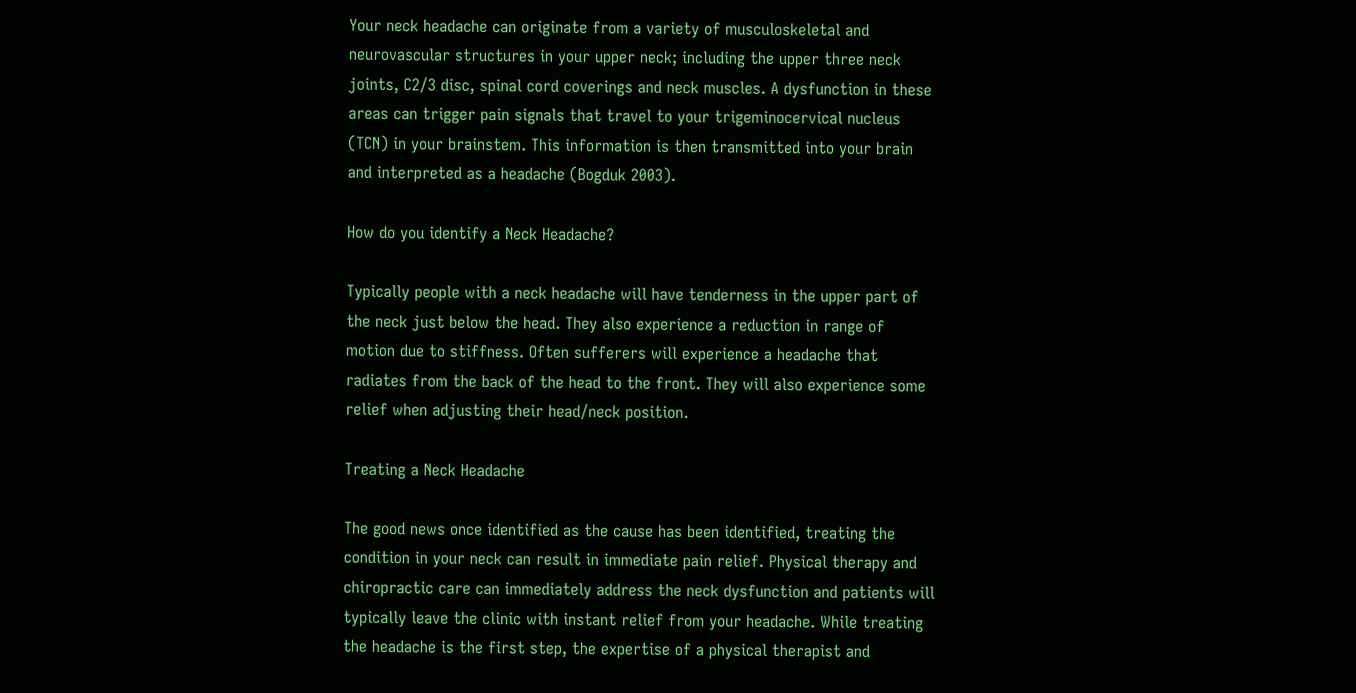Your neck headache can originate from a variety of musculoskeletal and neurovascular structures in your upper neck; including the upper three neck joints, C2/3 disc, spinal cord coverings and neck muscles. A dysfunction in these areas can trigger pain signals that travel to your trigeminocervical nucleus (TCN) in your brainstem. This information is then transmitted into your brain and interpreted as a headache (Bogduk 2003).

How do you identify a Neck Headache?

Typically people with a neck headache will have tenderness in the upper part of the neck just below the head. They also experience a reduction in range of motion due to stiffness. Often sufferers will experience a headache that radiates from the back of the head to the front. They will also experience some relief when adjusting their head/neck position.

Treating a Neck Headache

The good news once identified as the cause has been identified, treating the condition in your neck can result in immediate pain relief. Physical therapy and chiropractic care can immediately address the neck dysfunction and patients will typically leave the clinic with instant relief from your headache. While treating the headache is the first step, the expertise of a physical therapist and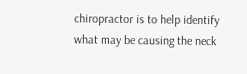chiropractor is to help identify what may be causing the neck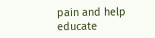pain and help educate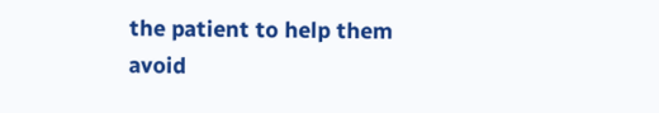the patient to help them avoid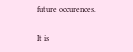future occurences.

It is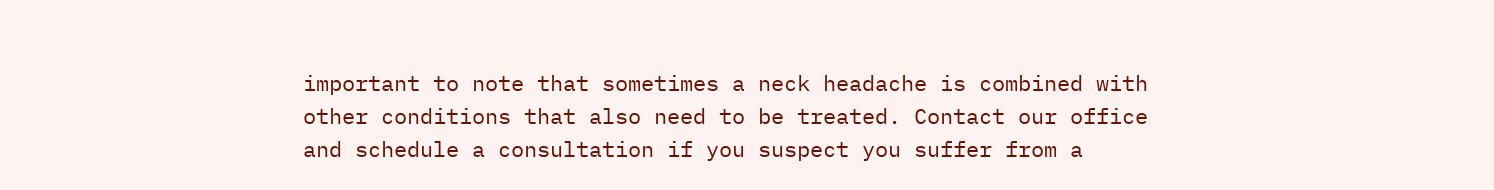important to note that sometimes a neck headache is combined with other conditions that also need to be treated. Contact our office and schedule a consultation if you suspect you suffer from a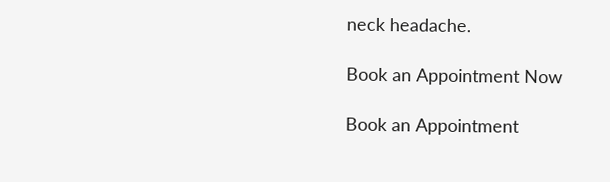neck headache.

Book an Appointment Now

Book an Appointment